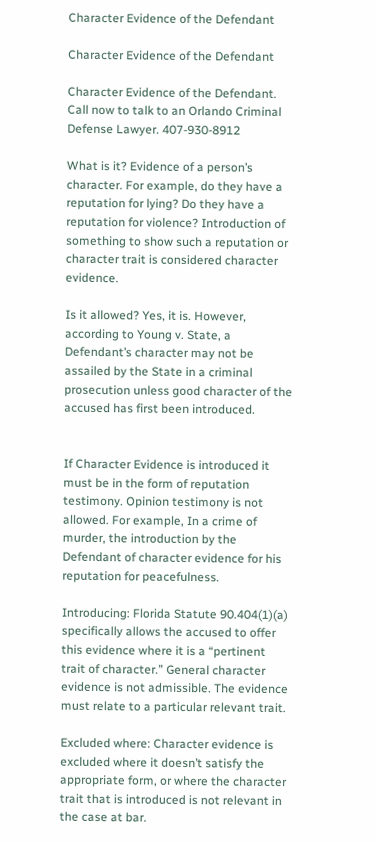Character Evidence of the Defendant

Character Evidence of the Defendant

Character Evidence of the Defendant. Call now to talk to an Orlando Criminal Defense Lawyer. 407-930-8912

What is it? Evidence of a person’s character. For example, do they have a reputation for lying? Do they have a reputation for violence? Introduction of something to show such a reputation or character trait is considered character evidence.

Is it allowed? Yes, it is. However, according to Young v. State, a Defendant’s character may not be assailed by the State in a criminal prosecution unless good character of the accused has first been introduced.


If Character Evidence is introduced it must be in the form of reputation testimony. Opinion testimony is not allowed. For example, In a crime of murder, the introduction by the Defendant of character evidence for his reputation for peacefulness.

Introducing: Florida Statute 90.404(1)(a) specifically allows the accused to offer this evidence where it is a “pertinent trait of character.” General character evidence is not admissible. The evidence must relate to a particular relevant trait.

Excluded where: Character evidence is excluded where it doesn’t satisfy the appropriate form, or where the character trait that is introduced is not relevant in the case at bar.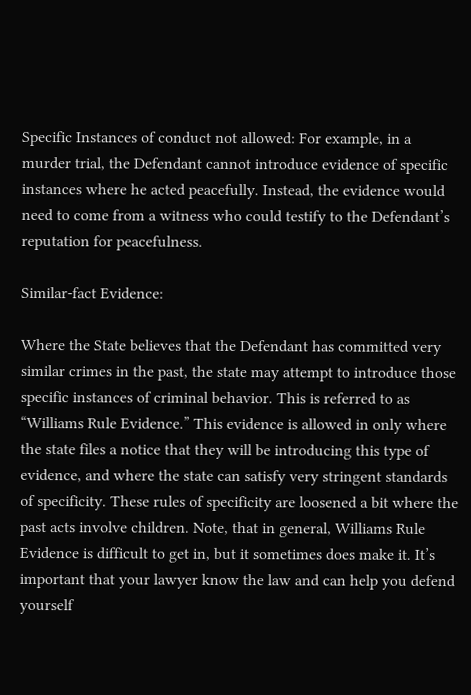Specific Instances of conduct not allowed: For example, in a murder trial, the Defendant cannot introduce evidence of specific instances where he acted peacefully. Instead, the evidence would need to come from a witness who could testify to the Defendant’s reputation for peacefulness.

Similar-fact Evidence:

Where the State believes that the Defendant has committed very similar crimes in the past, the state may attempt to introduce those specific instances of criminal behavior. This is referred to as “Williams Rule Evidence.” This evidence is allowed in only where the state files a notice that they will be introducing this type of evidence, and where the state can satisfy very stringent standards of specificity. These rules of specificity are loosened a bit where the past acts involve children. Note, that in general, Williams Rule Evidence is difficult to get in, but it sometimes does make it. It’s important that your lawyer know the law and can help you defend yourself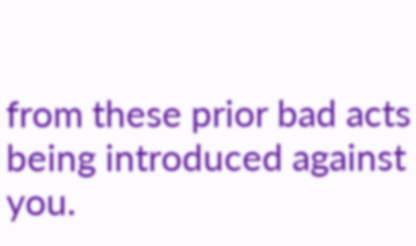from these prior bad acts being introduced against you.